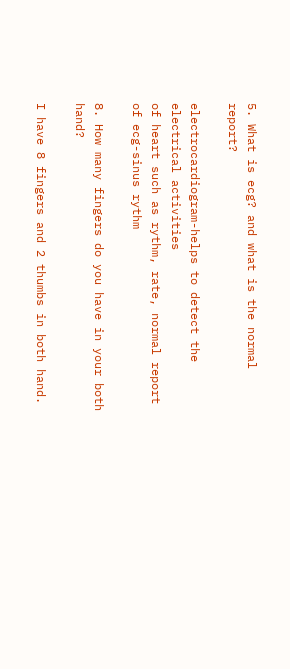5. What is ecg? and what is the normal report?

electrocardiogram-helps to detect the electrical activities
of heart such as rythm, rate, normal report of ecg-sinus rythm

8. How many fingers do you have in your both hand?

I have 8 fingers and 2 thumbs in both hand.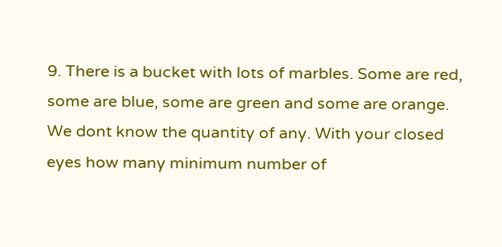9. There is a bucket with lots of marbles. Some are red, some are blue, some are green and some are orange. We dont know the quantity of any. With your closed eyes how many minimum number of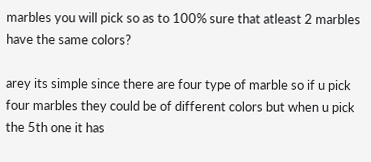marbles you will pick so as to 100% sure that atleast 2 marbles have the same colors?

arey its simple since there are four type of marble so if u pick four marbles they could be of different colors but when u pick the 5th one it has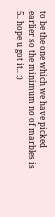to be the one which we have picked earlier so the minimum no of marbles is 5.. hope u got it.. :)